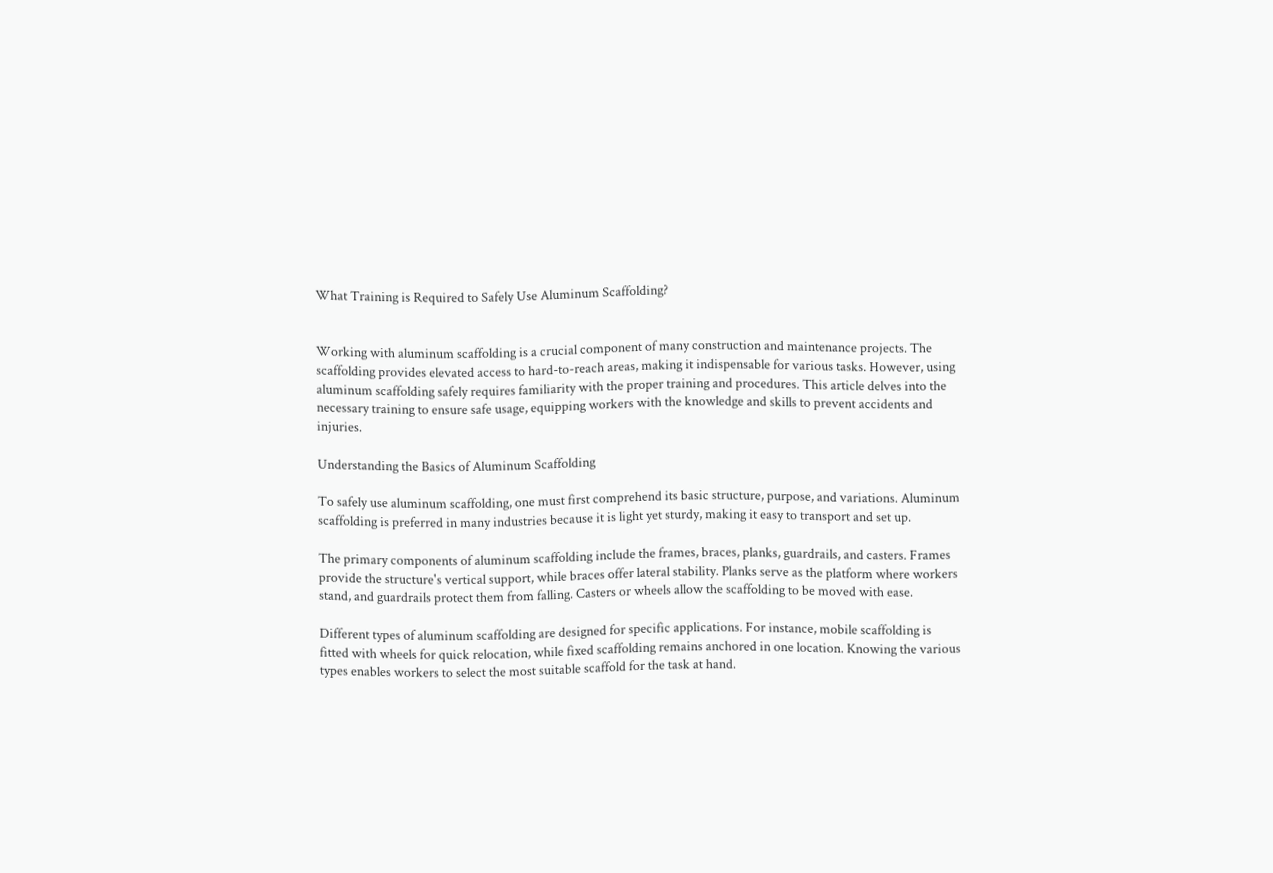What Training is Required to Safely Use Aluminum Scaffolding?


Working with aluminum scaffolding is a crucial component of many construction and maintenance projects. The scaffolding provides elevated access to hard-to-reach areas, making it indispensable for various tasks. However, using aluminum scaffolding safely requires familiarity with the proper training and procedures. This article delves into the necessary training to ensure safe usage, equipping workers with the knowledge and skills to prevent accidents and injuries.

Understanding the Basics of Aluminum Scaffolding

To safely use aluminum scaffolding, one must first comprehend its basic structure, purpose, and variations. Aluminum scaffolding is preferred in many industries because it is light yet sturdy, making it easy to transport and set up.

The primary components of aluminum scaffolding include the frames, braces, planks, guardrails, and casters. Frames provide the structure's vertical support, while braces offer lateral stability. Planks serve as the platform where workers stand, and guardrails protect them from falling. Casters or wheels allow the scaffolding to be moved with ease.

Different types of aluminum scaffolding are designed for specific applications. For instance, mobile scaffolding is fitted with wheels for quick relocation, while fixed scaffolding remains anchored in one location. Knowing the various types enables workers to select the most suitable scaffold for the task at hand.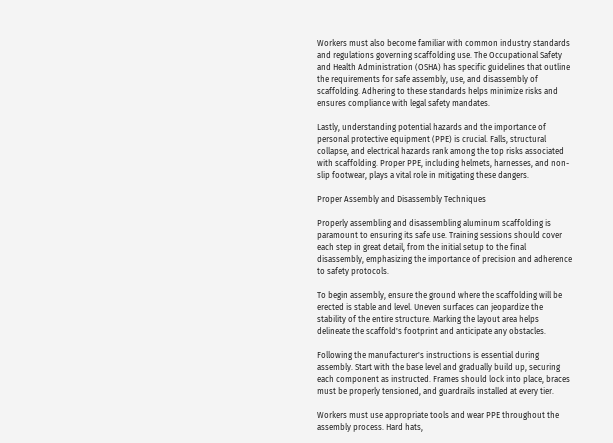Workers must also become familiar with common industry standards and regulations governing scaffolding use. The Occupational Safety and Health Administration (OSHA) has specific guidelines that outline the requirements for safe assembly, use, and disassembly of scaffolding. Adhering to these standards helps minimize risks and ensures compliance with legal safety mandates.

Lastly, understanding potential hazards and the importance of personal protective equipment (PPE) is crucial. Falls, structural collapse, and electrical hazards rank among the top risks associated with scaffolding. Proper PPE, including helmets, harnesses, and non-slip footwear, plays a vital role in mitigating these dangers.

Proper Assembly and Disassembly Techniques

Properly assembling and disassembling aluminum scaffolding is paramount to ensuring its safe use. Training sessions should cover each step in great detail, from the initial setup to the final disassembly, emphasizing the importance of precision and adherence to safety protocols.

To begin assembly, ensure the ground where the scaffolding will be erected is stable and level. Uneven surfaces can jeopardize the stability of the entire structure. Marking the layout area helps delineate the scaffold's footprint and anticipate any obstacles.

Following the manufacturer's instructions is essential during assembly. Start with the base level and gradually build up, securing each component as instructed. Frames should lock into place, braces must be properly tensioned, and guardrails installed at every tier.

Workers must use appropriate tools and wear PPE throughout the assembly process. Hard hats,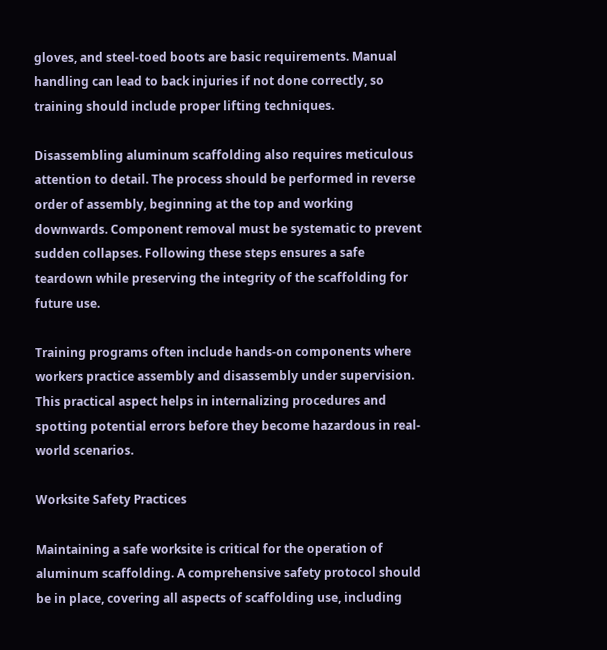gloves, and steel-toed boots are basic requirements. Manual handling can lead to back injuries if not done correctly, so training should include proper lifting techniques.

Disassembling aluminum scaffolding also requires meticulous attention to detail. The process should be performed in reverse order of assembly, beginning at the top and working downwards. Component removal must be systematic to prevent sudden collapses. Following these steps ensures a safe teardown while preserving the integrity of the scaffolding for future use.

Training programs often include hands-on components where workers practice assembly and disassembly under supervision. This practical aspect helps in internalizing procedures and spotting potential errors before they become hazardous in real-world scenarios.

Worksite Safety Practices

Maintaining a safe worksite is critical for the operation of aluminum scaffolding. A comprehensive safety protocol should be in place, covering all aspects of scaffolding use, including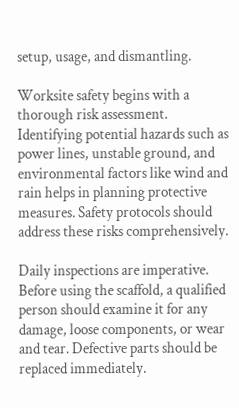setup, usage, and dismantling.

Worksite safety begins with a thorough risk assessment. Identifying potential hazards such as power lines, unstable ground, and environmental factors like wind and rain helps in planning protective measures. Safety protocols should address these risks comprehensively.

Daily inspections are imperative. Before using the scaffold, a qualified person should examine it for any damage, loose components, or wear and tear. Defective parts should be replaced immediately.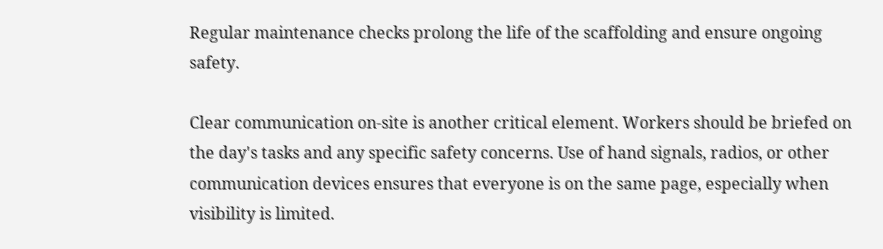Regular maintenance checks prolong the life of the scaffolding and ensure ongoing safety.

Clear communication on-site is another critical element. Workers should be briefed on the day's tasks and any specific safety concerns. Use of hand signals, radios, or other communication devices ensures that everyone is on the same page, especially when visibility is limited.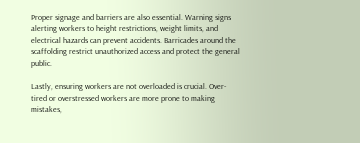Proper signage and barriers are also essential. Warning signs alerting workers to height restrictions, weight limits, and electrical hazards can prevent accidents. Barricades around the scaffolding restrict unauthorized access and protect the general public.

Lastly, ensuring workers are not overloaded is crucial. Over-tired or overstressed workers are more prone to making mistakes,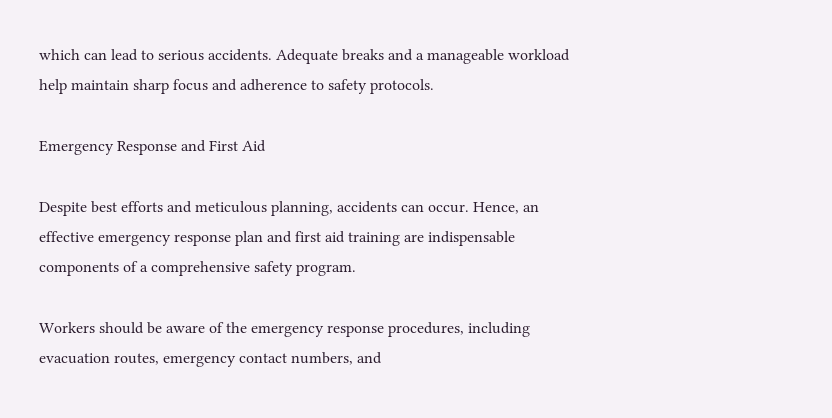which can lead to serious accidents. Adequate breaks and a manageable workload help maintain sharp focus and adherence to safety protocols.

Emergency Response and First Aid

Despite best efforts and meticulous planning, accidents can occur. Hence, an effective emergency response plan and first aid training are indispensable components of a comprehensive safety program.

Workers should be aware of the emergency response procedures, including evacuation routes, emergency contact numbers, and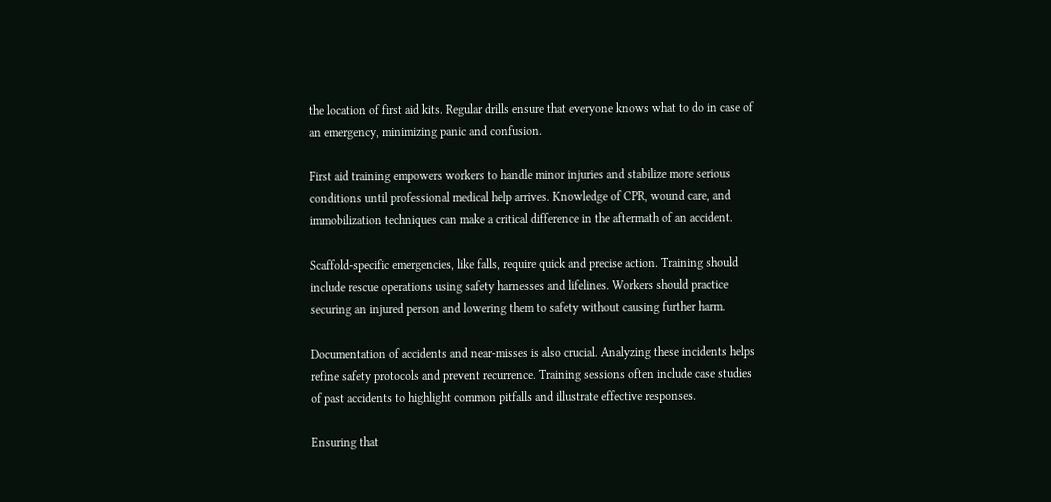the location of first aid kits. Regular drills ensure that everyone knows what to do in case of an emergency, minimizing panic and confusion.

First aid training empowers workers to handle minor injuries and stabilize more serious conditions until professional medical help arrives. Knowledge of CPR, wound care, and immobilization techniques can make a critical difference in the aftermath of an accident.

Scaffold-specific emergencies, like falls, require quick and precise action. Training should include rescue operations using safety harnesses and lifelines. Workers should practice securing an injured person and lowering them to safety without causing further harm.

Documentation of accidents and near-misses is also crucial. Analyzing these incidents helps refine safety protocols and prevent recurrence. Training sessions often include case studies of past accidents to highlight common pitfalls and illustrate effective responses.

Ensuring that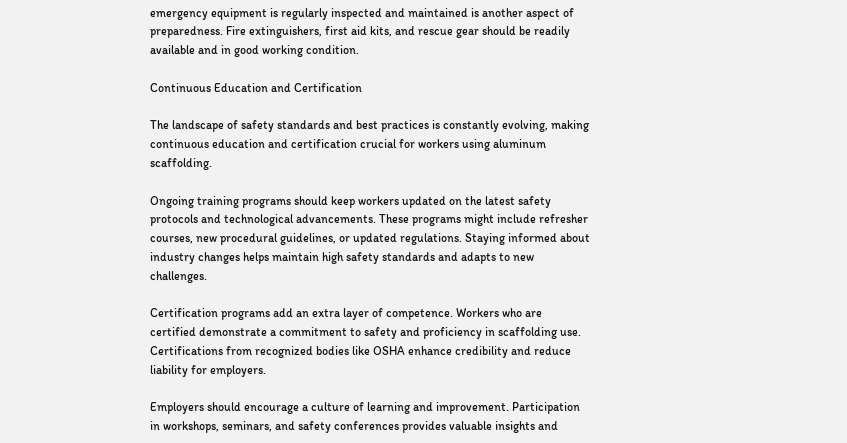emergency equipment is regularly inspected and maintained is another aspect of preparedness. Fire extinguishers, first aid kits, and rescue gear should be readily available and in good working condition.

Continuous Education and Certification

The landscape of safety standards and best practices is constantly evolving, making continuous education and certification crucial for workers using aluminum scaffolding.

Ongoing training programs should keep workers updated on the latest safety protocols and technological advancements. These programs might include refresher courses, new procedural guidelines, or updated regulations. Staying informed about industry changes helps maintain high safety standards and adapts to new challenges.

Certification programs add an extra layer of competence. Workers who are certified demonstrate a commitment to safety and proficiency in scaffolding use. Certifications from recognized bodies like OSHA enhance credibility and reduce liability for employers.

Employers should encourage a culture of learning and improvement. Participation in workshops, seminars, and safety conferences provides valuable insights and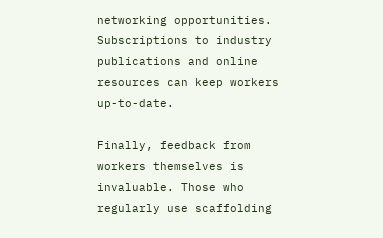networking opportunities. Subscriptions to industry publications and online resources can keep workers up-to-date.

Finally, feedback from workers themselves is invaluable. Those who regularly use scaffolding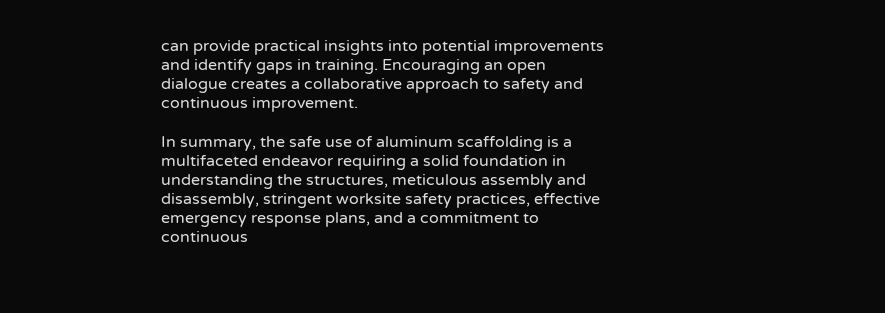can provide practical insights into potential improvements and identify gaps in training. Encouraging an open dialogue creates a collaborative approach to safety and continuous improvement.

In summary, the safe use of aluminum scaffolding is a multifaceted endeavor requiring a solid foundation in understanding the structures, meticulous assembly and disassembly, stringent worksite safety practices, effective emergency response plans, and a commitment to continuous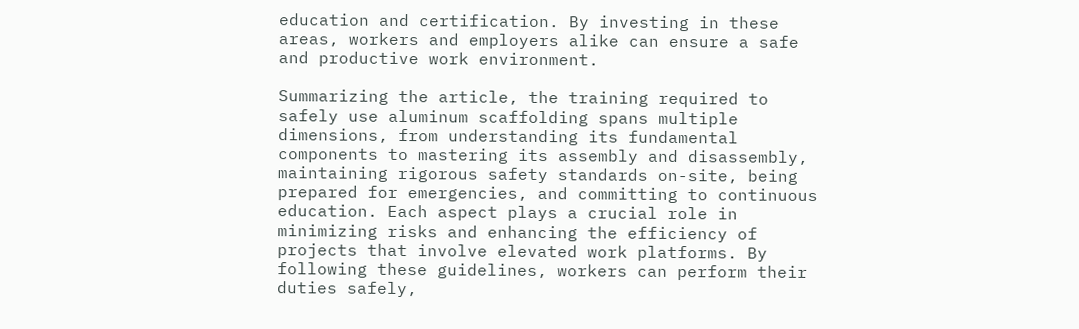education and certification. By investing in these areas, workers and employers alike can ensure a safe and productive work environment.

Summarizing the article, the training required to safely use aluminum scaffolding spans multiple dimensions, from understanding its fundamental components to mastering its assembly and disassembly, maintaining rigorous safety standards on-site, being prepared for emergencies, and committing to continuous education. Each aspect plays a crucial role in minimizing risks and enhancing the efficiency of projects that involve elevated work platforms. By following these guidelines, workers can perform their duties safely,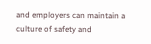and employers can maintain a culture of safety and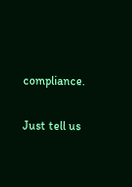compliance.


Just tell us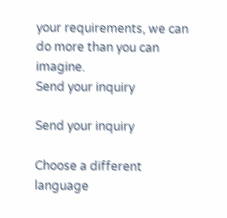your requirements, we can do more than you can imagine.
Send your inquiry

Send your inquiry

Choose a different language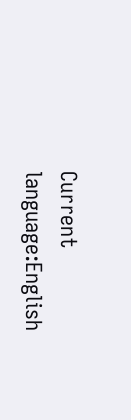Current language:English